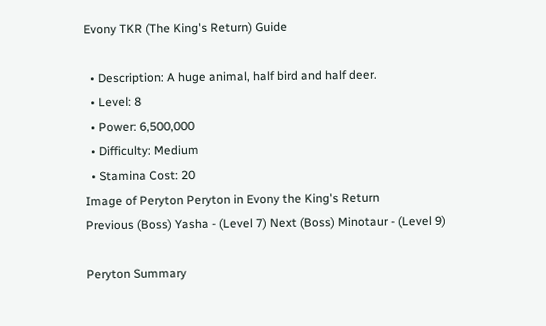Evony TKR (The King's Return) Guide

  • Description: A huge animal, half bird and half deer.
  • Level: 8
  • Power: 6,500,000
  • Difficulty: Medium
  • Stamina Cost: 20
Image of Peryton Peryton in Evony the King's Return
Previous (Boss) Yasha - (Level 7) Next (Boss) Minotaur - (Level 9)

Peryton Summary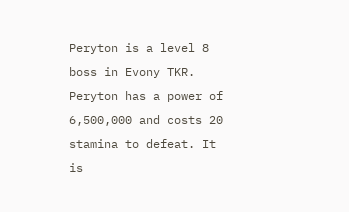Peryton is a level 8 boss in Evony TKR. Peryton has a power of 6,500,000 and costs 20 stamina to defeat. It is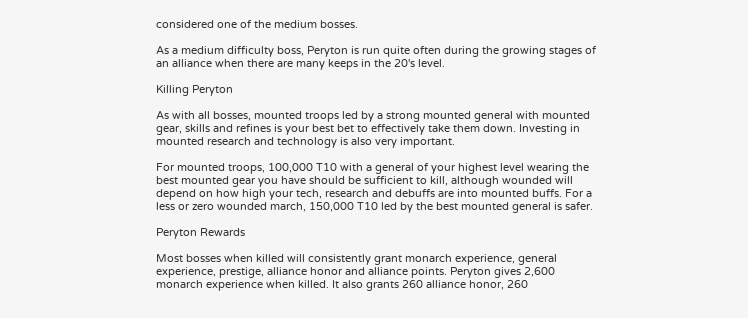considered one of the medium bosses.

As a medium difficulty boss, Peryton is run quite often during the growing stages of an alliance when there are many keeps in the 20's level.

Killing Peryton

As with all bosses, mounted troops led by a strong mounted general with mounted gear, skills and refines is your best bet to effectively take them down. Investing in mounted research and technology is also very important.

For mounted troops, 100,000 T10 with a general of your highest level wearing the best mounted gear you have should be sufficient to kill, although wounded will depend on how high your tech, research and debuffs are into mounted buffs. For a less or zero wounded march, 150,000 T10 led by the best mounted general is safer.

Peryton Rewards

Most bosses when killed will consistently grant monarch experience, general experience, prestige, alliance honor and alliance points. Peryton gives 2,600 monarch experience when killed. It also grants 260 alliance honor, 260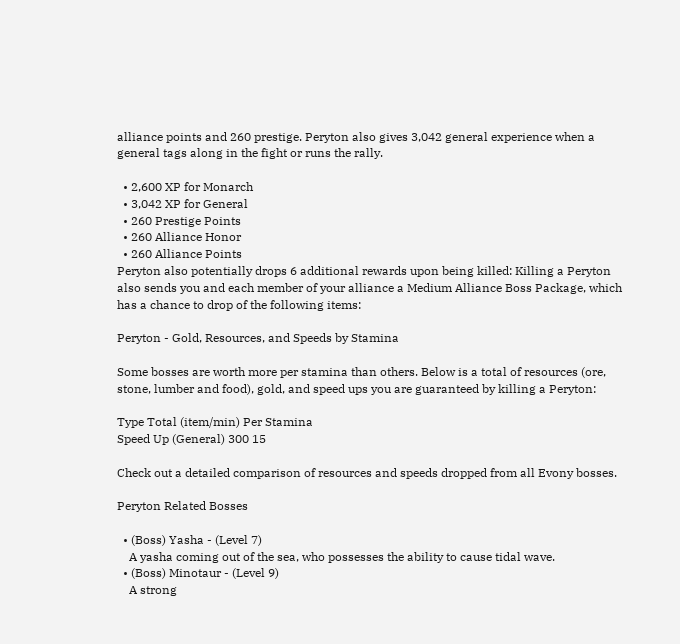alliance points and 260 prestige. Peryton also gives 3,042 general experience when a general tags along in the fight or runs the rally.

  • 2,600 XP for Monarch
  • 3,042 XP for General
  • 260 Prestige Points
  • 260 Alliance Honor
  • 260 Alliance Points
Peryton also potentially drops 6 additional rewards upon being killed: Killing a Peryton also sends you and each member of your alliance a Medium Alliance Boss Package, which has a chance to drop of the following items:

Peryton - Gold, Resources, and Speeds by Stamina

Some bosses are worth more per stamina than others. Below is a total of resources (ore, stone, lumber and food), gold, and speed ups you are guaranteed by killing a Peryton:

Type Total (item/min) Per Stamina
Speed Up (General) 300 15

Check out a detailed comparison of resources and speeds dropped from all Evony bosses.

Peryton Related Bosses

  • (Boss) Yasha - (Level 7)
    A yasha coming out of the sea, who possesses the ability to cause tidal wave.
  • (Boss) Minotaur - (Level 9)
    A strong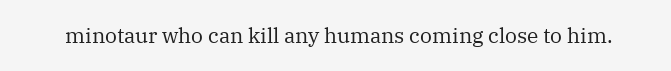minotaur who can kill any humans coming close to him.